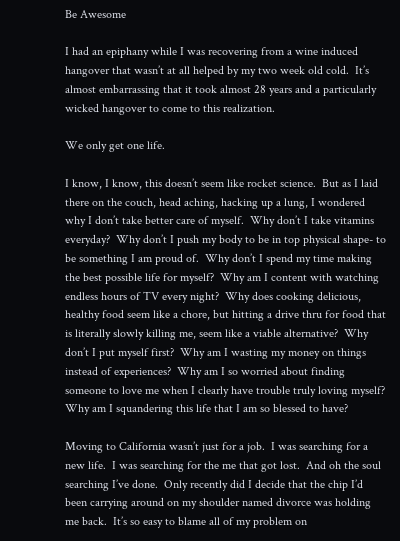Be Awesome

I had an epiphany while I was recovering from a wine induced hangover that wasn’t at all helped by my two week old cold.  It’s almost embarrassing that it took almost 28 years and a particularly wicked hangover to come to this realization.

We only get one life.

I know, I know, this doesn’t seem like rocket science.  But as I laid there on the couch, head aching, hacking up a lung, I wondered why I don’t take better care of myself.  Why don’t I take vitamins everyday?  Why don’t I push my body to be in top physical shape- to be something I am proud of.  Why don’t I spend my time making the best possible life for myself?  Why am I content with watching endless hours of TV every night?  Why does cooking delicious, healthy food seem like a chore, but hitting a drive thru for food that is literally slowly killing me, seem like a viable alternative?  Why don’t I put myself first?  Why am I wasting my money on things instead of experiences?  Why am I so worried about finding someone to love me when I clearly have trouble truly loving myself?  Why am I squandering this life that I am so blessed to have?

Moving to California wasn’t just for a job.  I was searching for a new life.  I was searching for the me that got lost.  And oh the soul searching I’ve done.  Only recently did I decide that the chip I’d been carrying around on my shoulder named divorce was holding me back.  It’s so easy to blame all of my problem on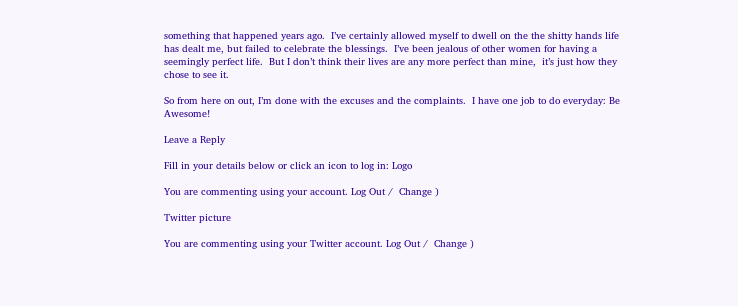something that happened years ago.  I’ve certainly allowed myself to dwell on the the shitty hands life has dealt me, but failed to celebrate the blessings.  I’ve been jealous of other women for having a seemingly perfect life.  But I don’t think their lives are any more perfect than mine,  it’s just how they chose to see it.

So from here on out, I’m done with the excuses and the complaints.  I have one job to do everyday: Be Awesome!

Leave a Reply

Fill in your details below or click an icon to log in: Logo

You are commenting using your account. Log Out /  Change )

Twitter picture

You are commenting using your Twitter account. Log Out /  Change )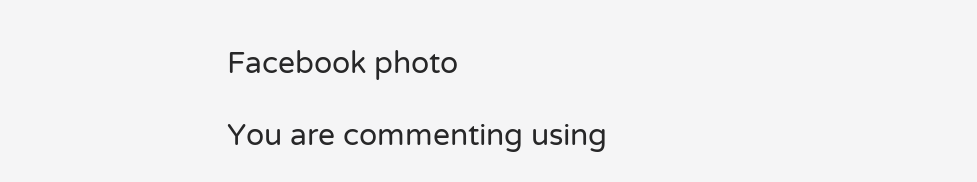Facebook photo

You are commenting using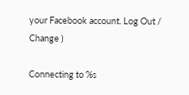your Facebook account. Log Out /  Change )

Connecting to %s